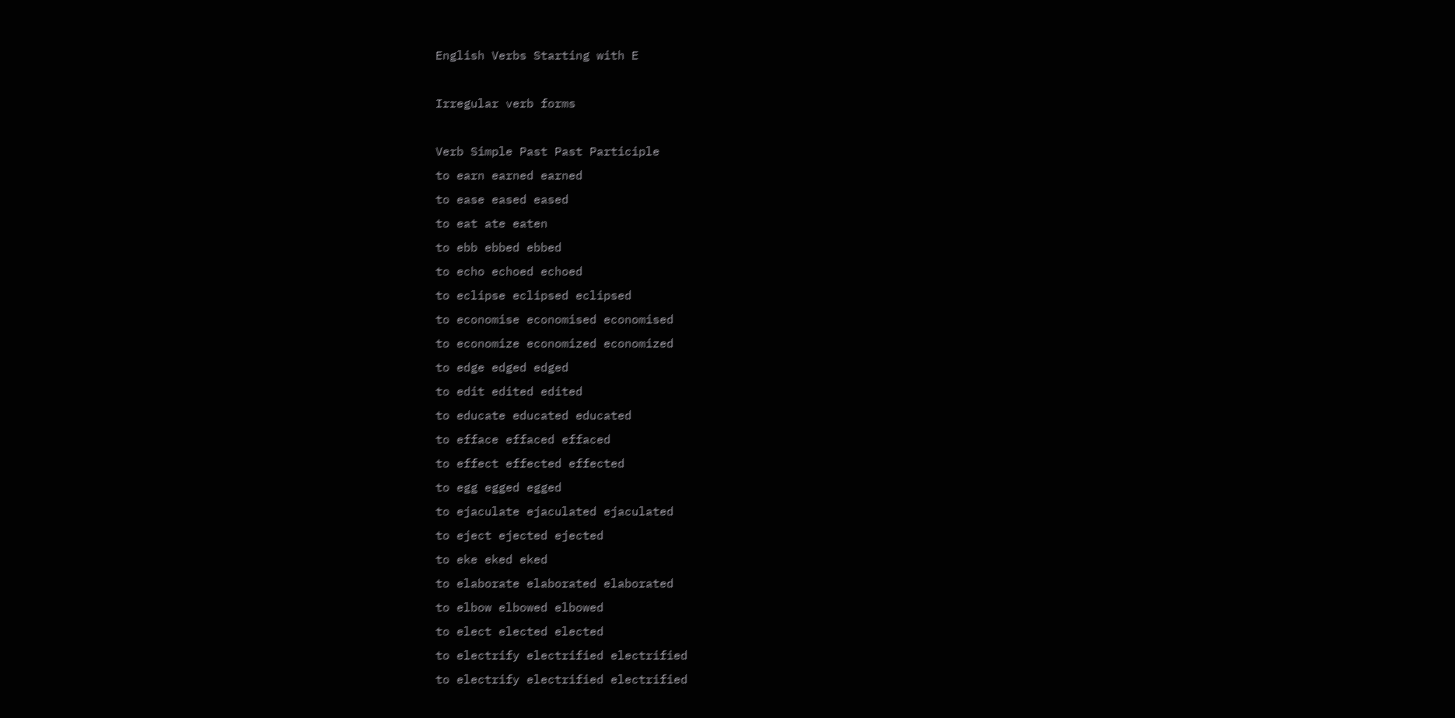English Verbs Starting with E

Irregular verb forms

Verb Simple Past Past Participle
to earn earned earned
to ease eased eased
to eat ate eaten
to ebb ebbed ebbed
to echo echoed echoed
to eclipse eclipsed eclipsed
to economise economised economised
to economize economized economized
to edge edged edged
to edit edited edited
to educate educated educated
to efface effaced effaced
to effect effected effected
to egg egged egged
to ejaculate ejaculated ejaculated
to eject ejected ejected
to eke eked eked
to elaborate elaborated elaborated
to elbow elbowed elbowed
to elect elected elected
to electrify electrified electrified
to electrify electrified electrified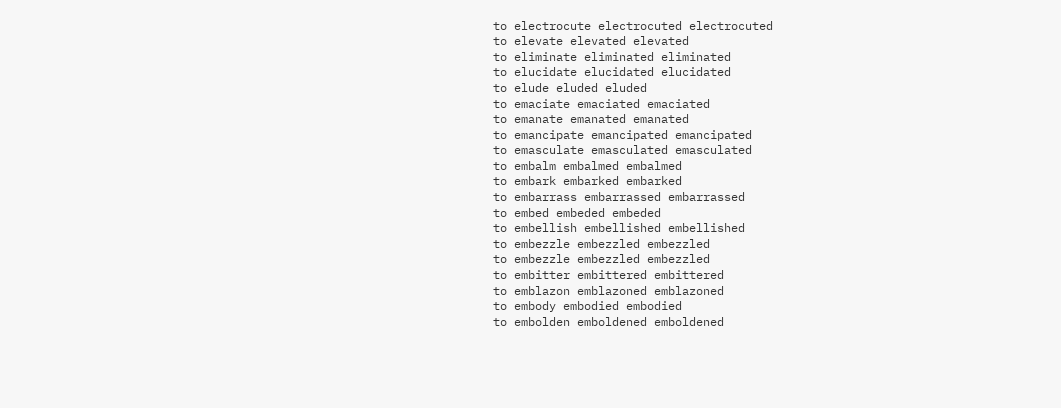to electrocute electrocuted electrocuted
to elevate elevated elevated
to eliminate eliminated eliminated
to elucidate elucidated elucidated
to elude eluded eluded
to emaciate emaciated emaciated
to emanate emanated emanated
to emancipate emancipated emancipated
to emasculate emasculated emasculated
to embalm embalmed embalmed
to embark embarked embarked
to embarrass embarrassed embarrassed
to embed embeded embeded
to embellish embellished embellished
to embezzle embezzled embezzled
to embezzle embezzled embezzled
to embitter embittered embittered
to emblazon emblazoned emblazoned
to embody embodied embodied
to embolden emboldened emboldened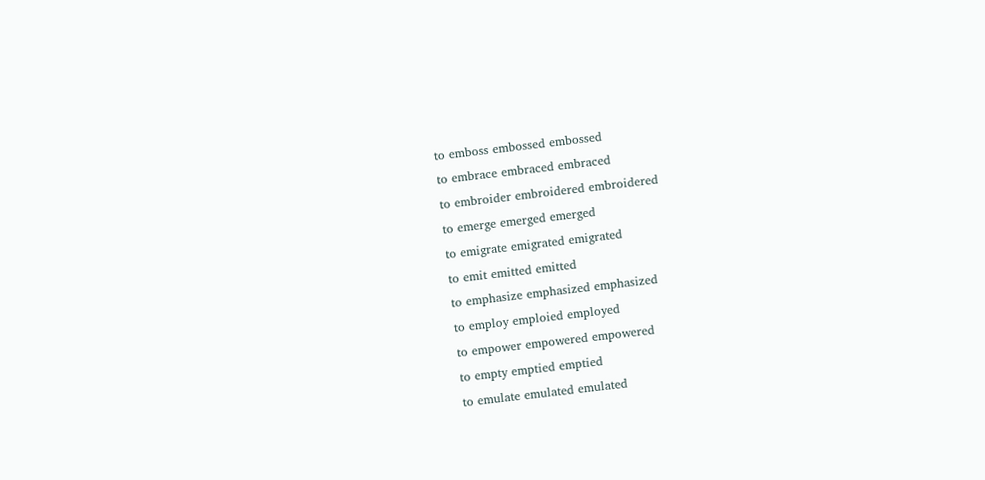to emboss embossed embossed
to embrace embraced embraced
to embroider embroidered embroidered
to emerge emerged emerged
to emigrate emigrated emigrated
to emit emitted emitted
to emphasize emphasized emphasized
to employ emploied employed
to empower empowered empowered
to empty emptied emptied
to emulate emulated emulated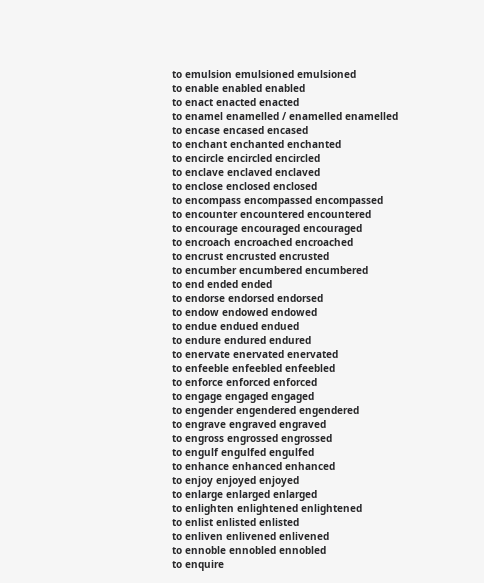to emulsion emulsioned emulsioned
to enable enabled enabled
to enact enacted enacted
to enamel enamelled / enamelled enamelled
to encase encased encased
to enchant enchanted enchanted
to encircle encircled encircled
to enclave enclaved enclaved
to enclose enclosed enclosed
to encompass encompassed encompassed
to encounter encountered encountered
to encourage encouraged encouraged
to encroach encroached encroached
to encrust encrusted encrusted
to encumber encumbered encumbered
to end ended ended
to endorse endorsed endorsed
to endow endowed endowed
to endue endued endued
to endure endured endured
to enervate enervated enervated
to enfeeble enfeebled enfeebled
to enforce enforced enforced
to engage engaged engaged
to engender engendered engendered
to engrave engraved engraved
to engross engrossed engrossed
to engulf engulfed engulfed
to enhance enhanced enhanced
to enjoy enjoyed enjoyed
to enlarge enlarged enlarged
to enlighten enlightened enlightened
to enlist enlisted enlisted
to enliven enlivened enlivened
to ennoble ennobled ennobled
to enquire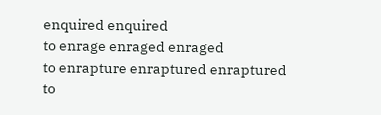enquired enquired
to enrage enraged enraged
to enrapture enraptured enraptured
to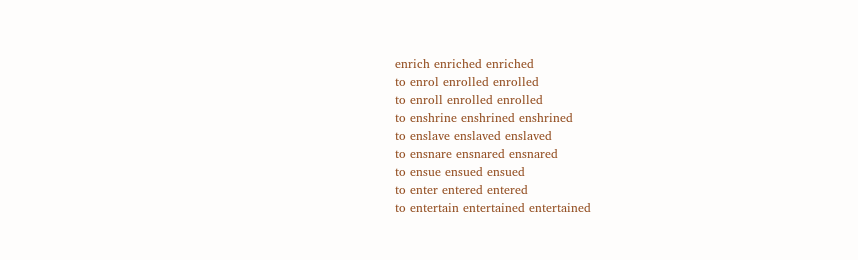enrich enriched enriched
to enrol enrolled enrolled
to enroll enrolled enrolled
to enshrine enshrined enshrined
to enslave enslaved enslaved
to ensnare ensnared ensnared
to ensue ensued ensued
to enter entered entered
to entertain entertained entertained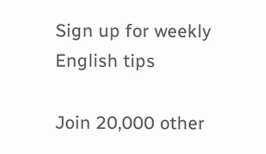Sign up for weekly English tips

Join 20,000 other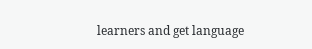learners and get language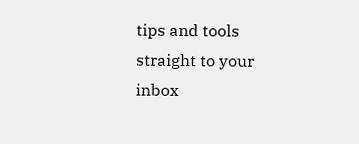tips and tools straight to your inbox